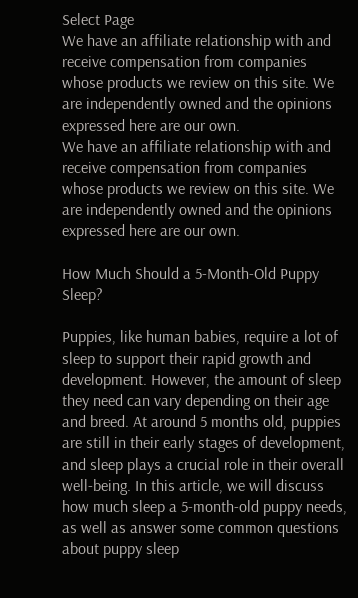Select Page
We have an affiliate relationship with and receive compensation from companies whose products we review on this site. We are independently owned and the opinions expressed here are our own.
We have an affiliate relationship with and receive compensation from companies whose products we review on this site. We are independently owned and the opinions expressed here are our own.

How Much Should a 5-Month-Old Puppy Sleep?

Puppies, like human babies, require a lot of sleep to support their rapid growth and development. However, the amount of sleep they need can vary depending on their age and breed. At around 5 months old, puppies are still in their early stages of development, and sleep plays a crucial role in their overall well-being. In this article, we will discuss how much sleep a 5-month-old puppy needs, as well as answer some common questions about puppy sleep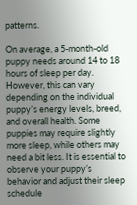patterns.

On average, a 5-month-old puppy needs around 14 to 18 hours of sleep per day. However, this can vary depending on the individual puppy’s energy levels, breed, and overall health. Some puppies may require slightly more sleep, while others may need a bit less. It is essential to observe your puppy’s behavior and adjust their sleep schedule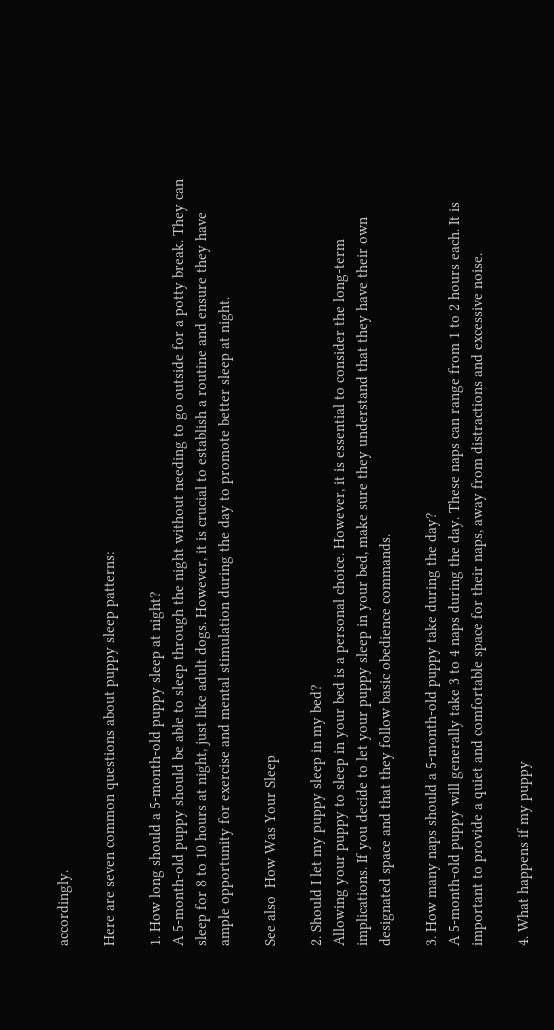accordingly.

Here are seven common questions about puppy sleep patterns:

1. How long should a 5-month-old puppy sleep at night?
A 5-month-old puppy should be able to sleep through the night without needing to go outside for a potty break. They can sleep for 8 to 10 hours at night, just like adult dogs. However, it is crucial to establish a routine and ensure they have ample opportunity for exercise and mental stimulation during the day to promote better sleep at night.

See also  How Was Your Sleep

2. Should I let my puppy sleep in my bed?
Allowing your puppy to sleep in your bed is a personal choice. However, it is essential to consider the long-term implications. If you decide to let your puppy sleep in your bed, make sure they understand that they have their own designated space and that they follow basic obedience commands.

3. How many naps should a 5-month-old puppy take during the day?
A 5-month-old puppy will generally take 3 to 4 naps during the day. These naps can range from 1 to 2 hours each. It is important to provide a quiet and comfortable space for their naps, away from distractions and excessive noise.

4. What happens if my puppy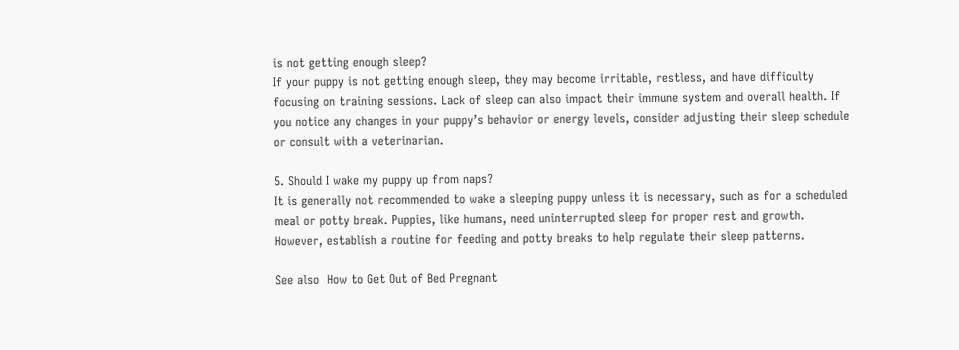is not getting enough sleep?
If your puppy is not getting enough sleep, they may become irritable, restless, and have difficulty focusing on training sessions. Lack of sleep can also impact their immune system and overall health. If you notice any changes in your puppy’s behavior or energy levels, consider adjusting their sleep schedule or consult with a veterinarian.

5. Should I wake my puppy up from naps?
It is generally not recommended to wake a sleeping puppy unless it is necessary, such as for a scheduled meal or potty break. Puppies, like humans, need uninterrupted sleep for proper rest and growth. However, establish a routine for feeding and potty breaks to help regulate their sleep patterns.

See also  How to Get Out of Bed Pregnant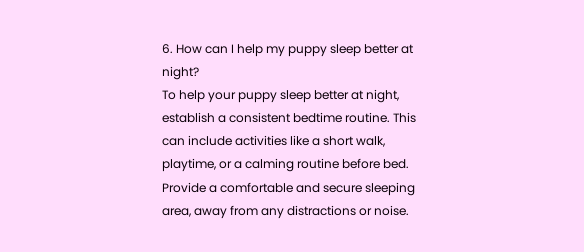6. How can I help my puppy sleep better at night?
To help your puppy sleep better at night, establish a consistent bedtime routine. This can include activities like a short walk, playtime, or a calming routine before bed. Provide a comfortable and secure sleeping area, away from any distractions or noise.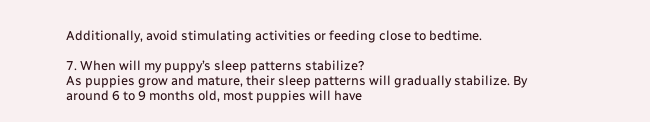Additionally, avoid stimulating activities or feeding close to bedtime.

7. When will my puppy’s sleep patterns stabilize?
As puppies grow and mature, their sleep patterns will gradually stabilize. By around 6 to 9 months old, most puppies will have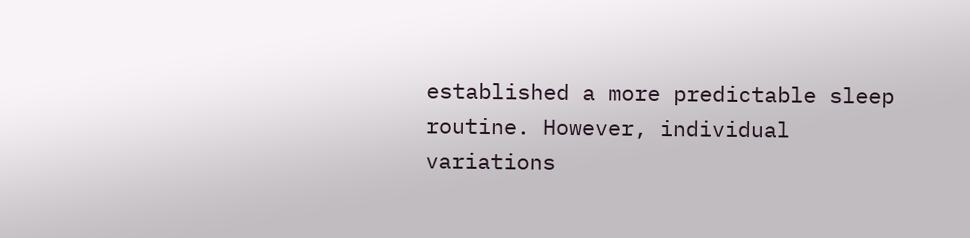established a more predictable sleep routine. However, individual variations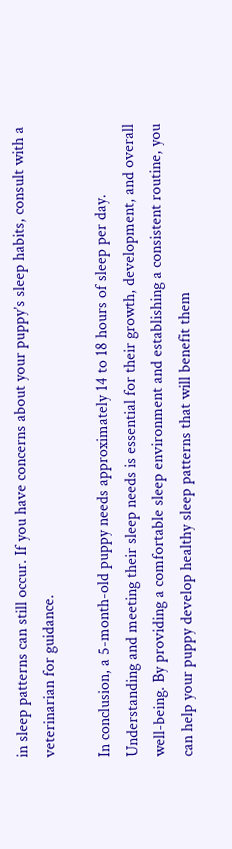in sleep patterns can still occur. If you have concerns about your puppy’s sleep habits, consult with a veterinarian for guidance.

In conclusion, a 5-month-old puppy needs approximately 14 to 18 hours of sleep per day. Understanding and meeting their sleep needs is essential for their growth, development, and overall well-being. By providing a comfortable sleep environment and establishing a consistent routine, you can help your puppy develop healthy sleep patterns that will benefit them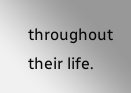throughout their life.